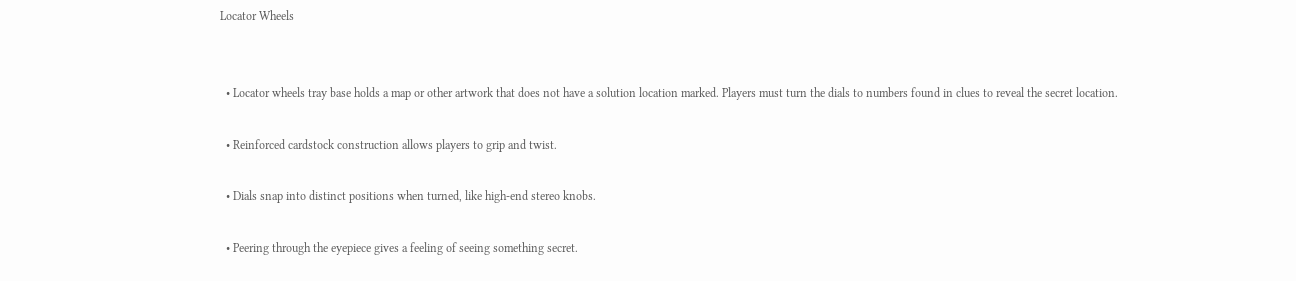Locator Wheels


  • Locator wheels tray base holds a map or other artwork that does not have a solution location marked. Players must turn the dials to numbers found in clues to reveal the secret location.

  • Reinforced cardstock construction allows players to grip and twist.

  • Dials snap into distinct positions when turned, like high-end stereo knobs.

  • Peering through the eyepiece gives a feeling of seeing something secret.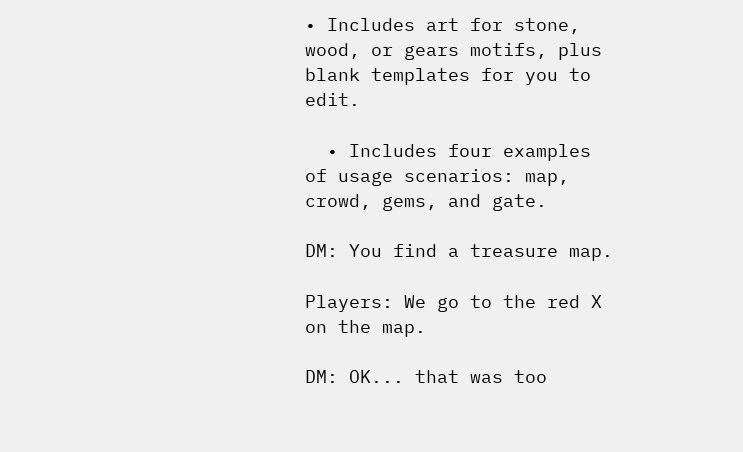• Includes art for stone, wood, or gears motifs, plus blank templates for you to edit.

  • Includes four examples of usage scenarios: map, crowd, gems, and gate.

DM: You find a treasure map.

Players: We go to the red X on the map.

DM: OK... that was too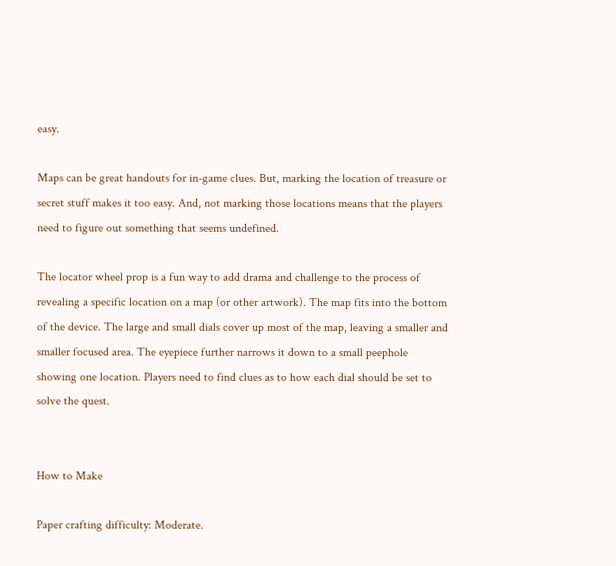easy.

Maps can be great handouts for in-game clues. But, marking the location of treasure or secret stuff makes it too easy. And, not marking those locations means that the players need to figure out something that seems undefined.

The locator wheel prop is a fun way to add drama and challenge to the process of revealing a specific location on a map (or other artwork). The map fits into the bottom of the device. The large and small dials cover up most of the map, leaving a smaller and smaller focused area. The eyepiece further narrows it down to a small peephole showing one location. Players need to find clues as to how each dial should be set to solve the quest.


How to Make

Paper crafting difficulty: Moderate.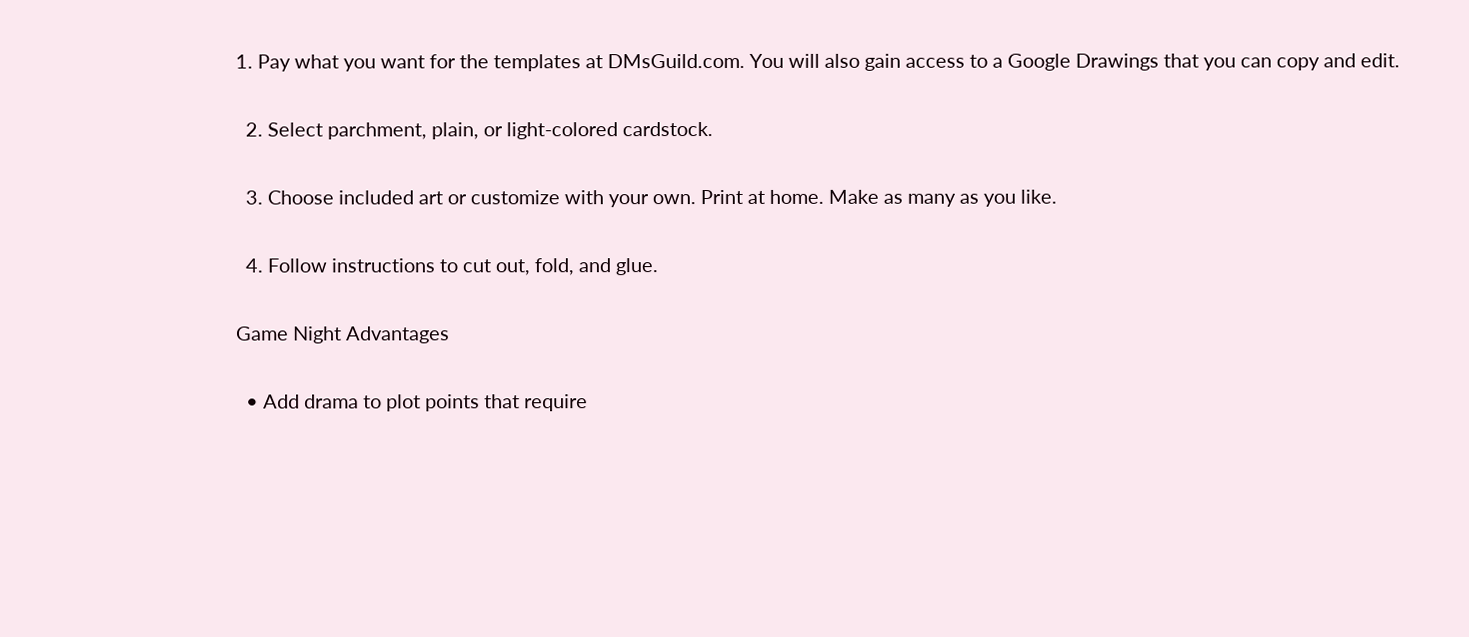1. Pay what you want for the templates at DMsGuild.com. You will also gain access to a Google Drawings that you can copy and edit.

  2. Select parchment, plain, or light-colored cardstock.

  3. Choose included art or customize with your own. Print at home. Make as many as you like.

  4. Follow instructions to cut out, fold, and glue.

Game Night Advantages

  • Add drama to plot points that require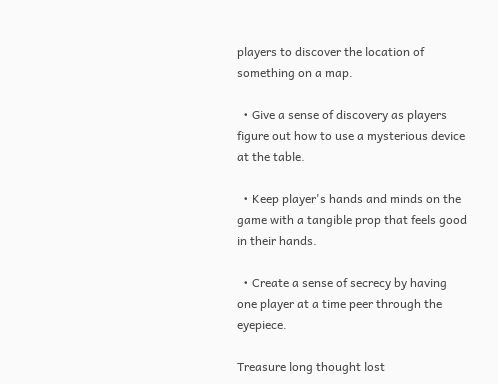players to discover the location of something on a map.

  • Give a sense of discovery as players figure out how to use a mysterious device at the table.

  • Keep player's hands and minds on the game with a tangible prop that feels good in their hands.

  • Create a sense of secrecy by having one player at a time peer through the eyepiece.

Treasure long thought lost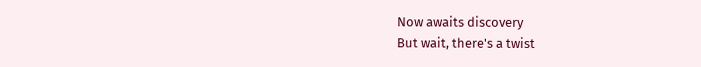Now awaits discovery
But wait, there's a twist